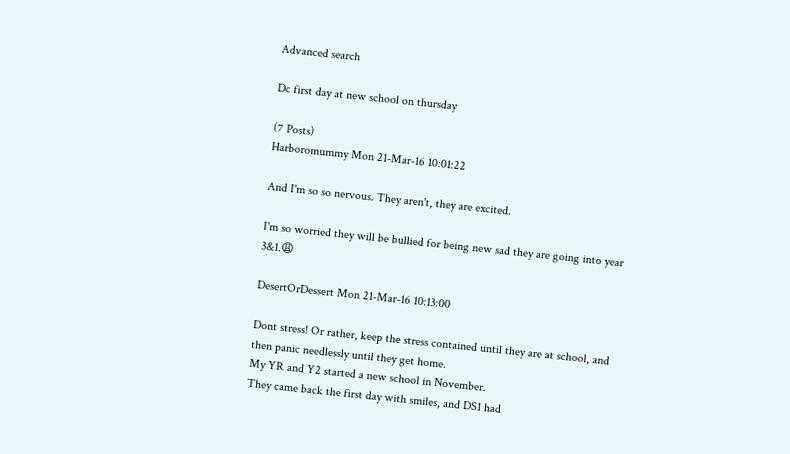Advanced search

Dc first day at new school on thursday

(7 Posts)
Harboromummy Mon 21-Mar-16 10:01:22

And I'm so so nervous. They aren't, they are excited.

I'm so worried they will be bullied for being new sad they are going into year 3&1.😩

DesertOrDessert Mon 21-Mar-16 10:13:00

Dont stress! Or rather, keep the stress contained until they are at school, and then panic needlessly until they get home.
My YR and Y2 started a new school in November.
They came back the first day with smiles, and DS1 had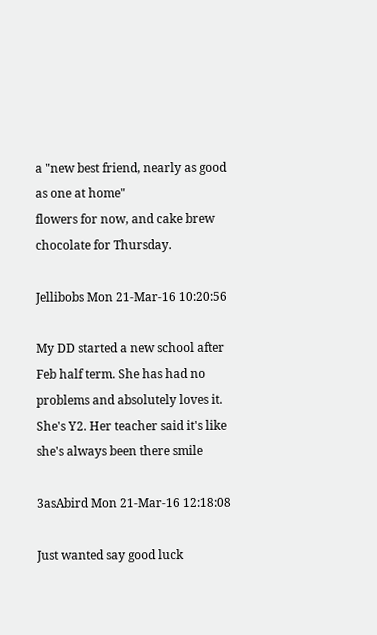a "new best friend, nearly as good as one at home"
flowers for now, and cake brew chocolate for Thursday.

Jellibobs Mon 21-Mar-16 10:20:56

My DD started a new school after Feb half term. She has had no problems and absolutely loves it. She's Y2. Her teacher said it's like she's always been there smile

3asAbird Mon 21-Mar-16 12:18:08

Just wanted say good luck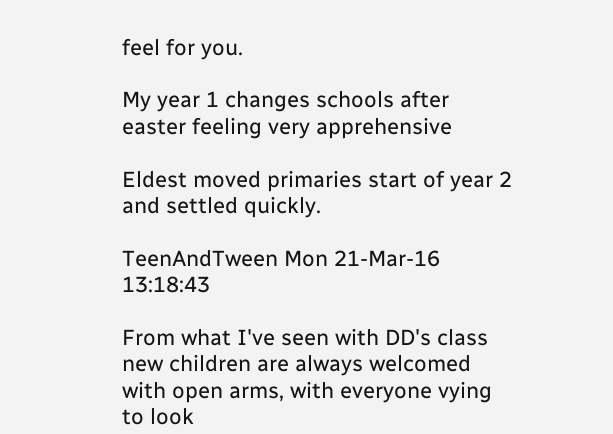feel for you.

My year 1 changes schools after easter feeling very apprehensive

Eldest moved primaries start of year 2 and settled quickly.

TeenAndTween Mon 21-Mar-16 13:18:43

From what I've seen with DD's class new children are always welcomed with open arms, with everyone vying to look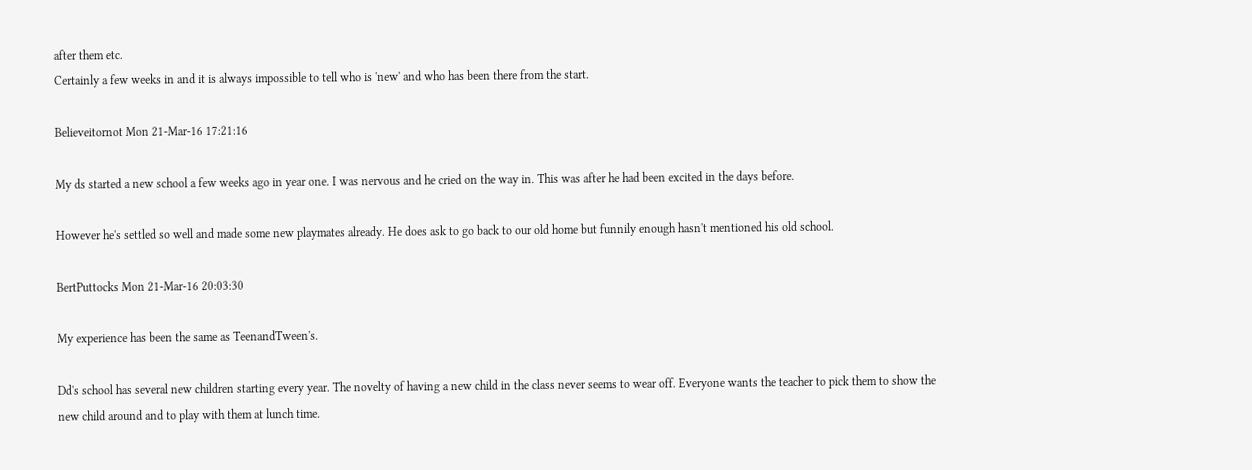after them etc.
Certainly a few weeks in and it is always impossible to tell who is 'new' and who has been there from the start.

Believeitornot Mon 21-Mar-16 17:21:16

My ds started a new school a few weeks ago in year one. I was nervous and he cried on the way in. This was after he had been excited in the days before.

However he's settled so well and made some new playmates already. He does ask to go back to our old home but funnily enough hasn't mentioned his old school.

BertPuttocks Mon 21-Mar-16 20:03:30

My experience has been the same as TeenandTween's.

Dd's school has several new children starting every year. The novelty of having a new child in the class never seems to wear off. Everyone wants the teacher to pick them to show the new child around and to play with them at lunch time.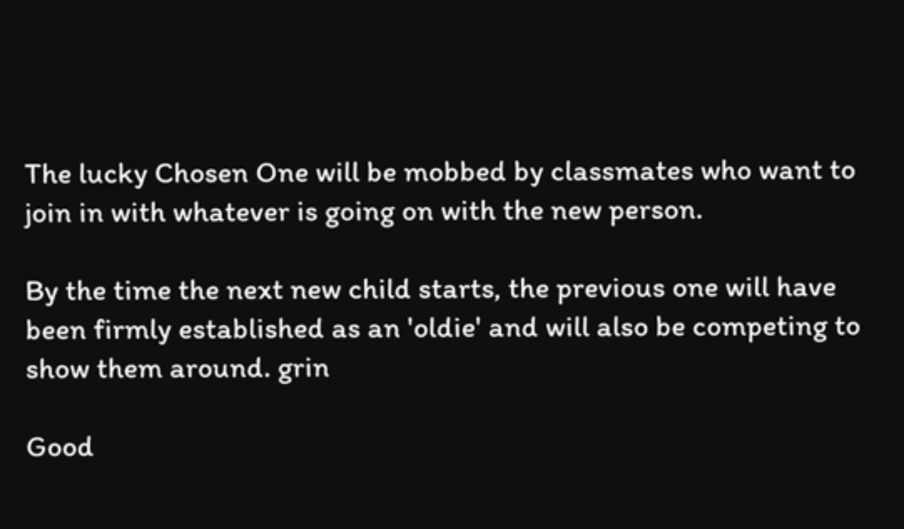The lucky Chosen One will be mobbed by classmates who want to join in with whatever is going on with the new person.

By the time the next new child starts, the previous one will have been firmly established as an 'oldie' and will also be competing to show them around. grin

Good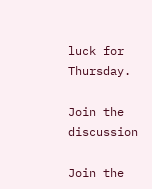luck for Thursday.

Join the discussion

Join the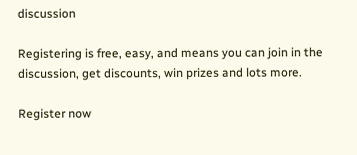discussion

Registering is free, easy, and means you can join in the discussion, get discounts, win prizes and lots more.

Register now